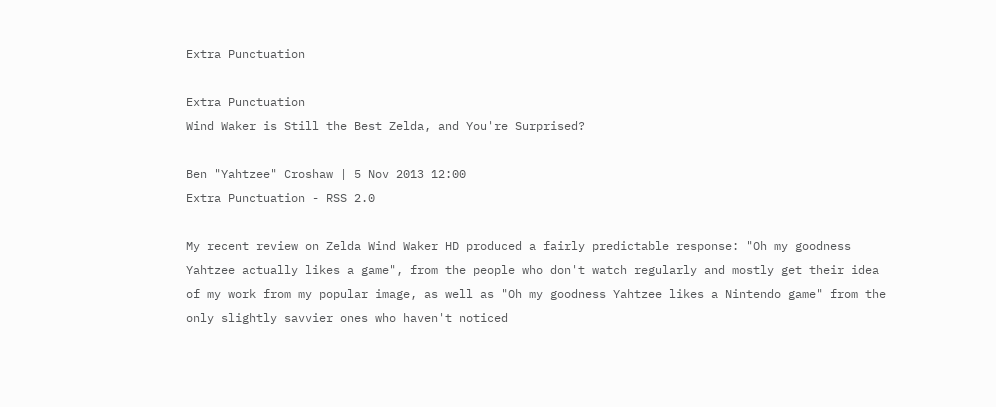Extra Punctuation

Extra Punctuation
Wind Waker is Still the Best Zelda, and You're Surprised?

Ben "Yahtzee" Croshaw | 5 Nov 2013 12:00
Extra Punctuation - RSS 2.0

My recent review on Zelda Wind Waker HD produced a fairly predictable response: "Oh my goodness Yahtzee actually likes a game", from the people who don't watch regularly and mostly get their idea of my work from my popular image, as well as "Oh my goodness Yahtzee likes a Nintendo game" from the only slightly savvier ones who haven't noticed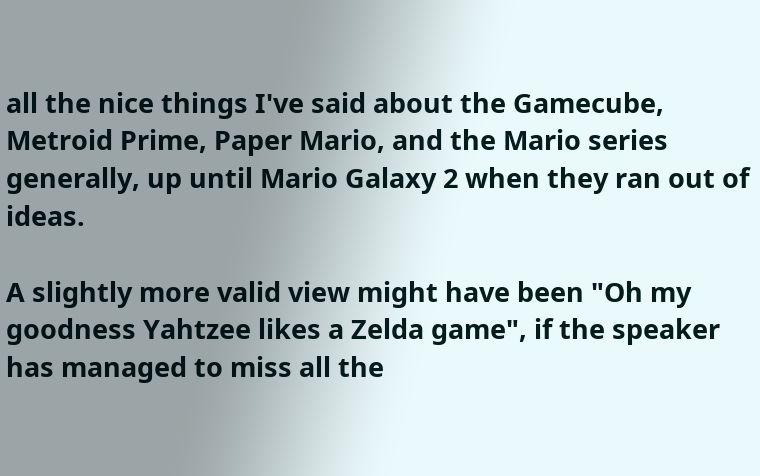all the nice things I've said about the Gamecube, Metroid Prime, Paper Mario, and the Mario series generally, up until Mario Galaxy 2 when they ran out of ideas.

A slightly more valid view might have been "Oh my goodness Yahtzee likes a Zelda game", if the speaker has managed to miss all the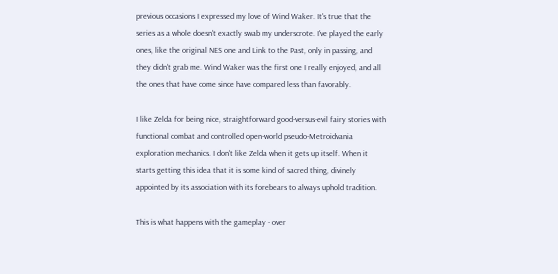previous occasions I expressed my love of Wind Waker. It's true that the series as a whole doesn't exactly swab my underscrote. I've played the early ones, like the original NES one and Link to the Past, only in passing, and they didn't grab me. Wind Waker was the first one I really enjoyed, and all the ones that have come since have compared less than favorably.

I like Zelda for being nice, straightforward good-versus-evil fairy stories with functional combat and controlled open-world pseudo-Metroidvania exploration mechanics. I don't like Zelda when it gets up itself. When it starts getting this idea that it is some kind of sacred thing, divinely appointed by its association with its forebears to always uphold tradition.

This is what happens with the gameplay - over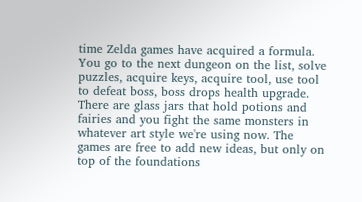time Zelda games have acquired a formula. You go to the next dungeon on the list, solve puzzles, acquire keys, acquire tool, use tool to defeat boss, boss drops health upgrade. There are glass jars that hold potions and fairies and you fight the same monsters in whatever art style we're using now. The games are free to add new ideas, but only on top of the foundations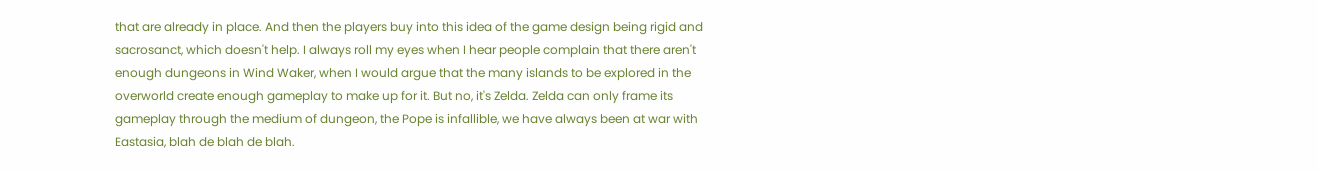that are already in place. And then the players buy into this idea of the game design being rigid and sacrosanct, which doesn't help. I always roll my eyes when I hear people complain that there aren't enough dungeons in Wind Waker, when I would argue that the many islands to be explored in the overworld create enough gameplay to make up for it. But no, it's Zelda. Zelda can only frame its gameplay through the medium of dungeon, the Pope is infallible, we have always been at war with Eastasia, blah de blah de blah.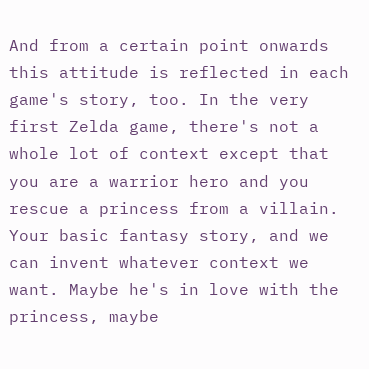And from a certain point onwards this attitude is reflected in each game's story, too. In the very first Zelda game, there's not a whole lot of context except that you are a warrior hero and you rescue a princess from a villain. Your basic fantasy story, and we can invent whatever context we want. Maybe he's in love with the princess, maybe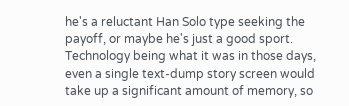he's a reluctant Han Solo type seeking the payoff, or maybe he's just a good sport. Technology being what it was in those days, even a single text-dump story screen would take up a significant amount of memory, so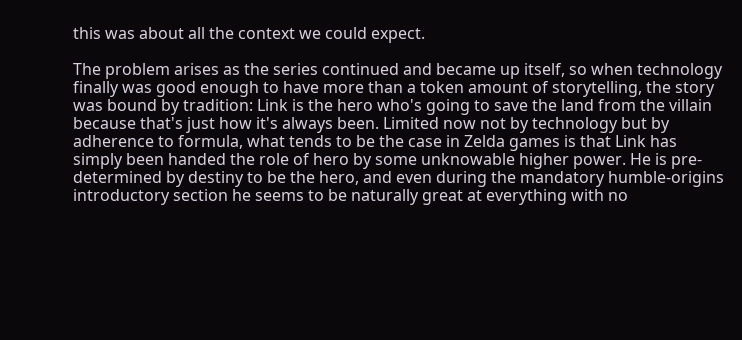this was about all the context we could expect.

The problem arises as the series continued and became up itself, so when technology finally was good enough to have more than a token amount of storytelling, the story was bound by tradition: Link is the hero who's going to save the land from the villain because that's just how it's always been. Limited now not by technology but by adherence to formula, what tends to be the case in Zelda games is that Link has simply been handed the role of hero by some unknowable higher power. He is pre-determined by destiny to be the hero, and even during the mandatory humble-origins introductory section he seems to be naturally great at everything with no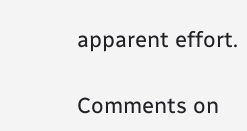apparent effort.

Comments on